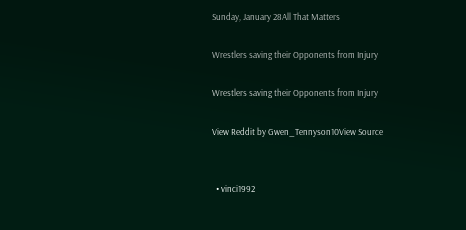Sunday, January 28All That Matters

Wrestlers saving their Opponents from Injury

Wrestlers saving their Opponents from Injury

View Reddit by Gwen_Tennyson10View Source


  • vinci1992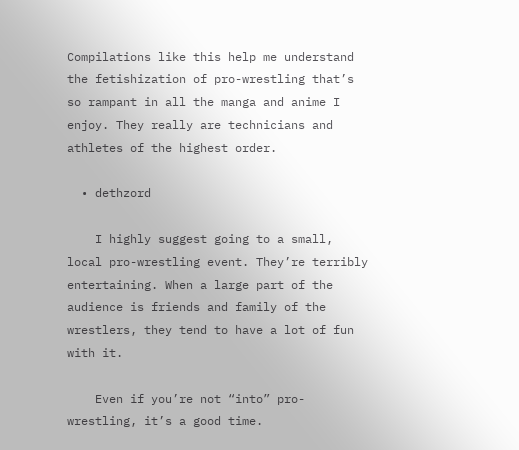Compilations like this help me understand the fetishization of pro-wrestling that’s so rampant in all the manga and anime I enjoy. They really are technicians and athletes of the highest order.

  • dethzord

    I highly suggest going to a small, local pro-wrestling event. They’re terribly entertaining. When a large part of the audience is friends and family of the wrestlers, they tend to have a lot of fun with it.

    Even if you’re not “into” pro-wrestling, it’s a good time.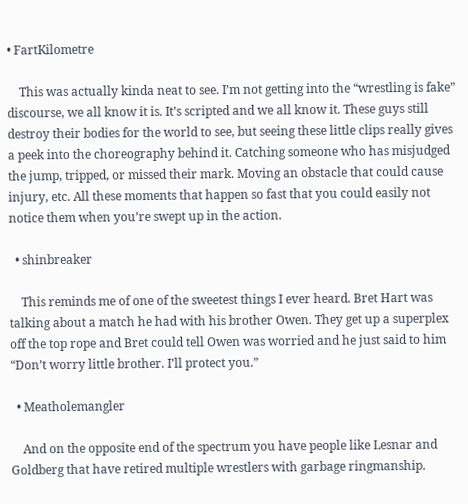• FartKilometre

    This was actually kinda neat to see. I’m not getting into the “wrestling is fake” discourse, we all know it is. It’s scripted and we all know it. These guys still destroy their bodies for the world to see, but seeing these little clips really gives a peek into the choreography behind it. Catching someone who has misjudged the jump, tripped, or missed their mark. Moving an obstacle that could cause injury, etc. All these moments that happen so fast that you could easily not notice them when you’re swept up in the action.

  • shinbreaker

    This reminds me of one of the sweetest things I ever heard. Bret Hart was talking about a match he had with his brother Owen. They get up a superplex off the top rope and Bret could tell Owen was worried and he just said to him “Don’t worry little brother. I’ll protect you.”

  • Meatholemangler

    And on the opposite end of the spectrum you have people like Lesnar and Goldberg that have retired multiple wrestlers with garbage ringmanship.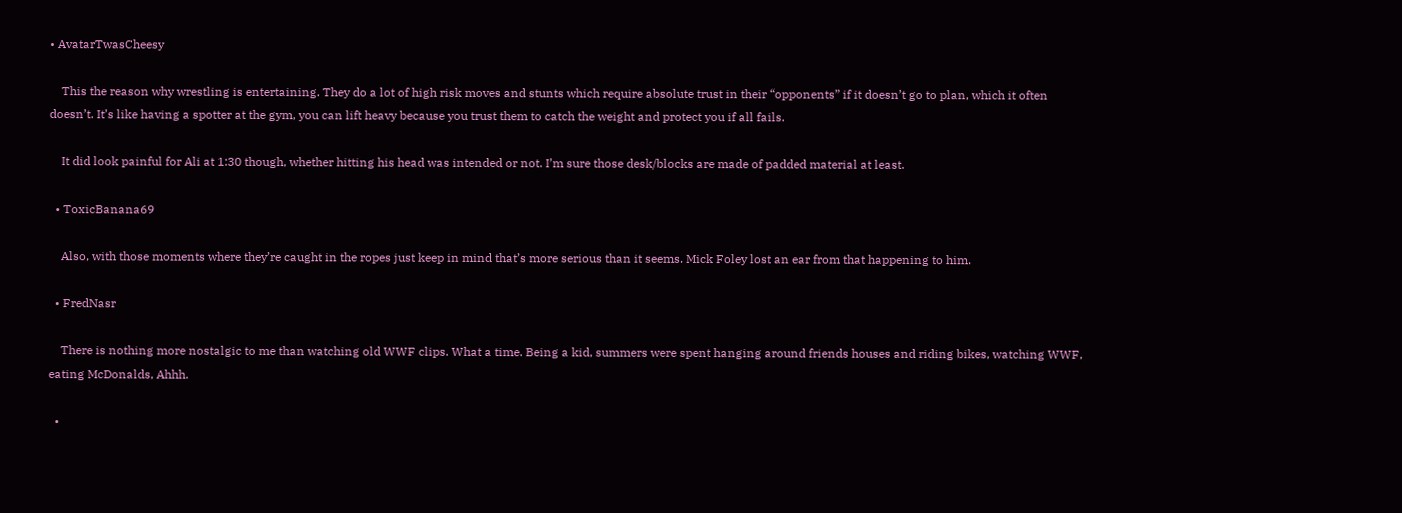• AvatarTwasCheesy

    This the reason why wrestling is entertaining. They do a lot of high risk moves and stunts which require absolute trust in their “opponents” if it doesn’t go to plan, which it often doesn’t. It’s like having a spotter at the gym, you can lift heavy because you trust them to catch the weight and protect you if all fails.

    It did look painful for Ali at 1:30 though, whether hitting his head was intended or not. I’m sure those desk/blocks are made of padded material at least.

  • ToxicBanana69

    Also, with those moments where they’re caught in the ropes just keep in mind that’s more serious than it seems. Mick Foley lost an ear from that happening to him.

  • FredNasr

    There is nothing more nostalgic to me than watching old WWF clips. What a time. Being a kid, summers were spent hanging around friends houses and riding bikes, watching WWF, eating McDonalds, Ahhh.

  •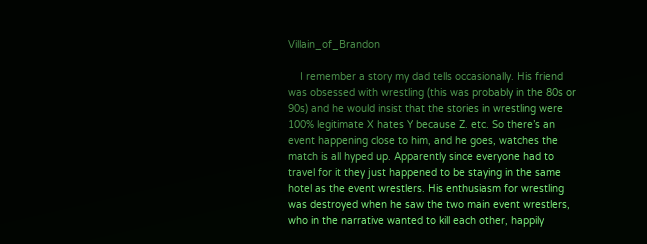Villain_of_Brandon

    I remember a story my dad tells occasionally. His friend was obsessed with wrestling (this was probably in the 80s or 90s) and he would insist that the stories in wrestling were 100% legitimate X hates Y because Z. etc. So there’s an event happening close to him, and he goes, watches the match is all hyped up. Apparently since everyone had to travel for it they just happened to be staying in the same hotel as the event wrestlers. His enthusiasm for wrestling was destroyed when he saw the two main event wrestlers, who in the narrative wanted to kill each other, happily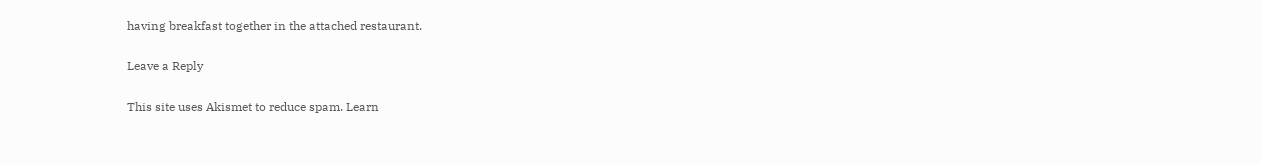having breakfast together in the attached restaurant.

Leave a Reply

This site uses Akismet to reduce spam. Learn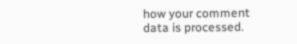how your comment data is processed.